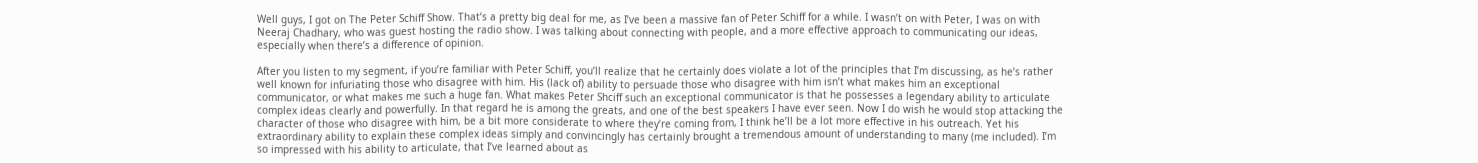Well guys, I got on The Peter Schiff Show. That’s a pretty big deal for me, as I’ve been a massive fan of Peter Schiff for a while. I wasn’t on with Peter, I was on with Neeraj Chadhary, who was guest hosting the radio show. I was talking about connecting with people, and a more effective approach to communicating our ideas, especially when there’s a difference of opinion.

After you listen to my segment, if you’re familiar with Peter Schiff, you’ll realize that he certainly does violate a lot of the principles that I’m discussing, as he’s rather well known for infuriating those who disagree with him. His (lack of) ability to persuade those who disagree with him isn’t what makes him an exceptional communicator, or what makes me such a huge fan. What makes Peter Shciff such an exceptional communicator is that he possesses a legendary ability to articulate complex ideas clearly and powerfully. In that regard he is among the greats, and one of the best speakers I have ever seen. Now I do wish he would stop attacking the character of those who disagree with him, be a bit more considerate to where they’re coming from, I think he’ll be a lot more effective in his outreach. Yet his extraordinary ability to explain these complex ideas simply and convincingly has certainly brought a tremendous amount of understanding to many (me included). I’m so impressed with his ability to articulate, that I’ve learned about as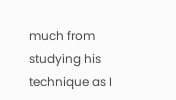much from studying his technique as I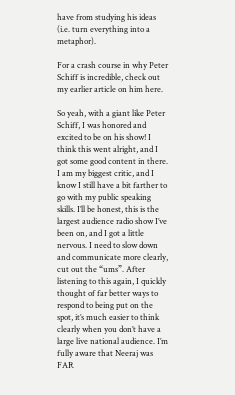have from studying his ideas (i.e. turn everything into a metaphor).

For a crash course in why Peter Schiff is incredible, check out my earlier article on him here.

So yeah, with a giant like Peter Schiff, I was honored and excited to be on his show! I think this went alright, and I got some good content in there. I am my biggest critic, and I know I still have a bit farther to go with my public speaking skills. I’ll be honest, this is the largest audience radio show I’ve been on, and I got a little nervous. I need to slow down and communicate more clearly, cut out the “ums”. After listening to this again, I quickly thought of far better ways to respond to being put on the spot, it’s much easier to think clearly when you don’t have a large live national audience. I’m fully aware that Neeraj was FAR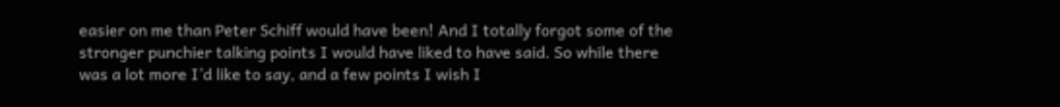easier on me than Peter Schiff would have been! And I totally forgot some of the stronger punchier talking points I would have liked to have said. So while there was a lot more I’d like to say, and a few points I wish I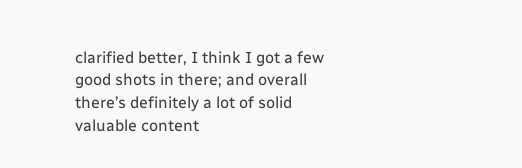clarified better, I think I got a few good shots in there; and overall there’s definitely a lot of solid valuable content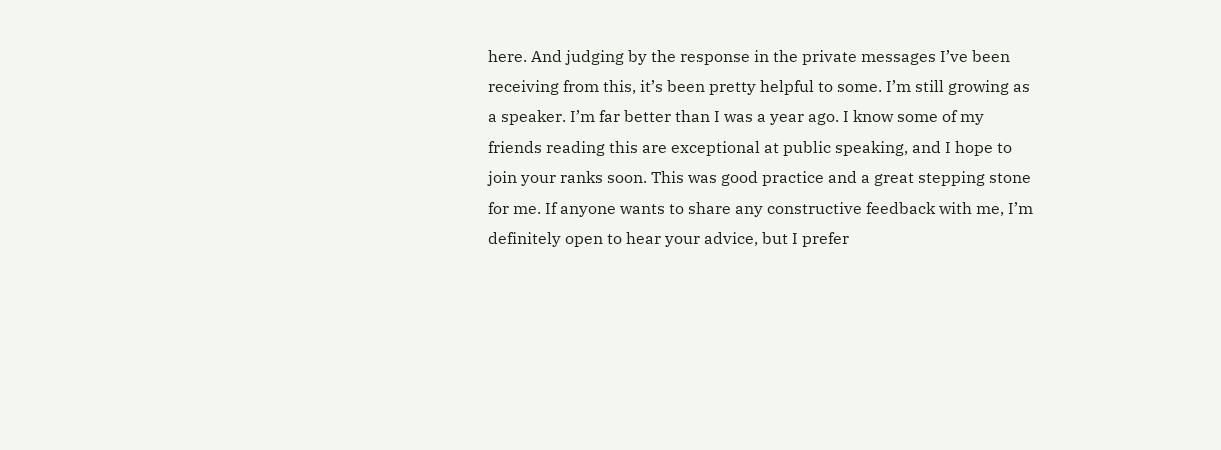here. And judging by the response in the private messages I’ve been receiving from this, it’s been pretty helpful to some. I’m still growing as a speaker. I’m far better than I was a year ago. I know some of my friends reading this are exceptional at public speaking, and I hope to join your ranks soon. This was good practice and a great stepping stone for me. If anyone wants to share any constructive feedback with me, I’m definitely open to hear your advice, but I prefer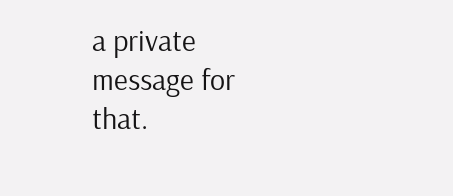a private message for that.